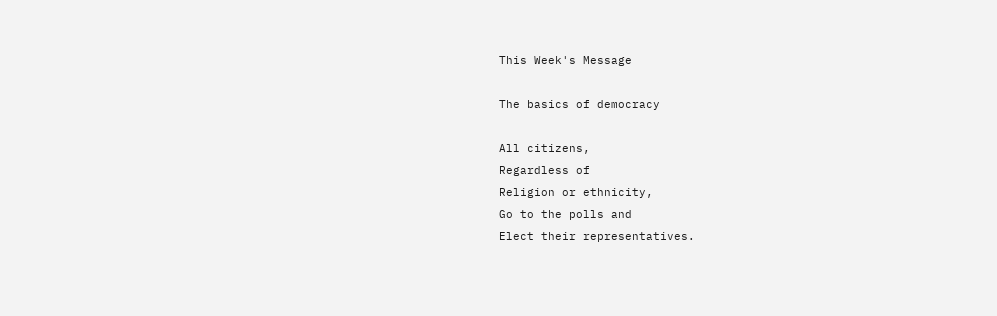This Week's Message

The basics of democracy

All citizens,
Regardless of
Religion or ethnicity,
Go to the polls and
Elect their representatives.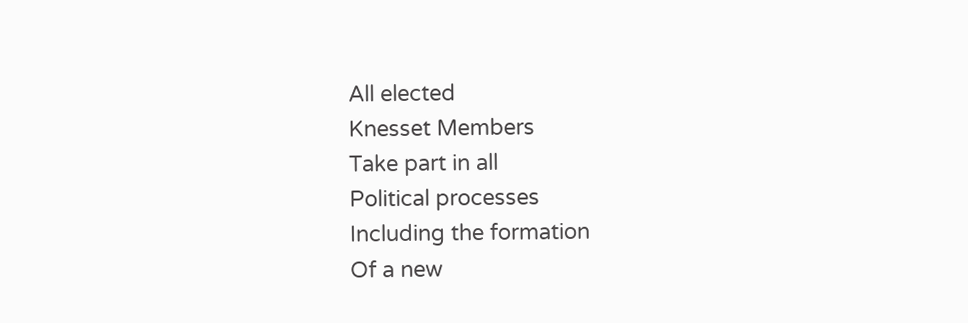All elected
Knesset Members
Take part in all
Political processes
Including the formation
Of a new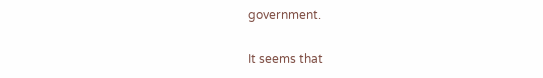government.

It seems that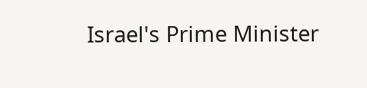Israel's Prime Minister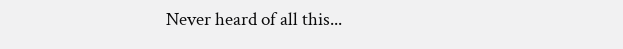Never heard of all this...